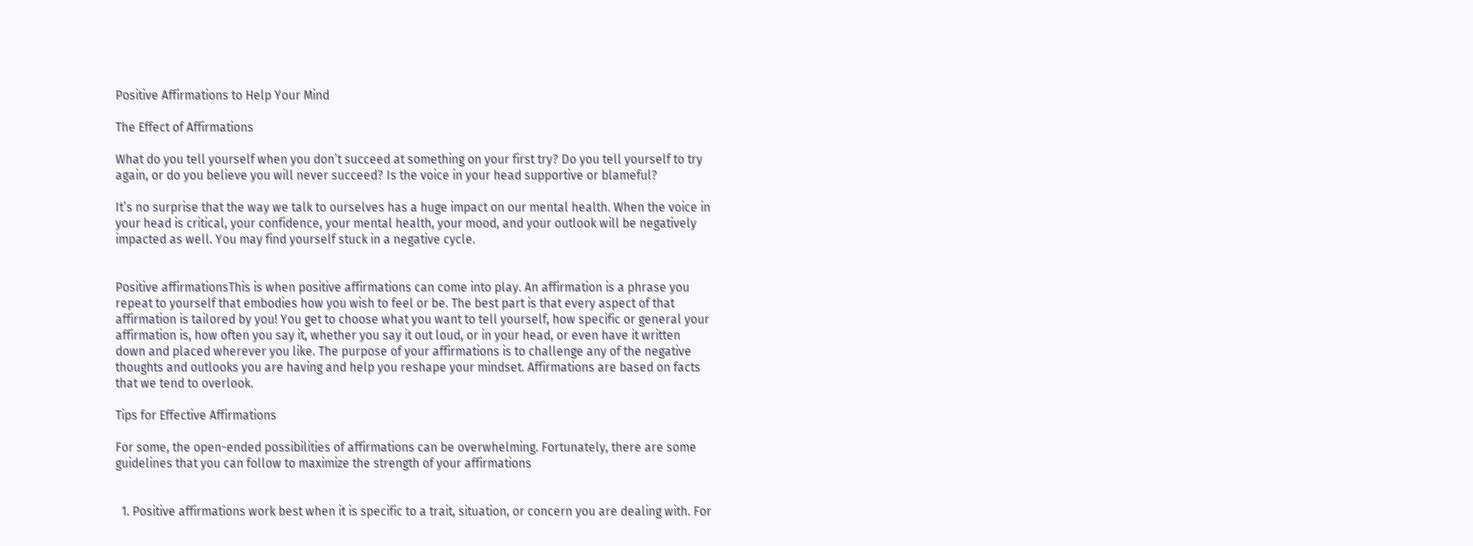Positive Affirmations to Help Your Mind

The Effect of Affirmations

What do you tell yourself when you don’t succeed at something on your first try? Do you tell yourself to try again, or do you believe you will never succeed? Is the voice in your head supportive or blameful?

It’s no surprise that the way we talk to ourselves has a huge impact on our mental health. When the voice in your head is critical, your confidence, your mental health, your mood, and your outlook will be negatively impacted as well. You may find yourself stuck in a negative cycle.


Positive affirmationsThis is when positive affirmations can come into play. An affirmation is a phrase you repeat to yourself that embodies how you wish to feel or be. The best part is that every aspect of that affirmation is tailored by you! You get to choose what you want to tell yourself, how specific or general your affirmation is, how often you say it, whether you say it out loud, or in your head, or even have it written down and placed wherever you like. The purpose of your affirmations is to challenge any of the negative thoughts and outlooks you are having and help you reshape your mindset. Affirmations are based on facts that we tend to overlook.

Tips for Effective Affirmations

For some, the open-ended possibilities of affirmations can be overwhelming. Fortunately, there are some guidelines that you can follow to maximize the strength of your affirmations


  1. Positive affirmations work best when it is specific to a trait, situation, or concern you are dealing with. For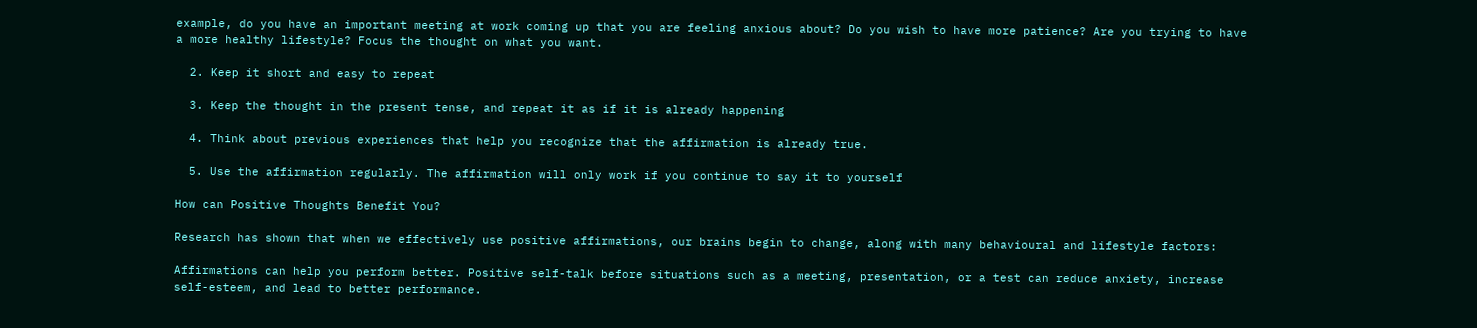example, do you have an important meeting at work coming up that you are feeling anxious about? Do you wish to have more patience? Are you trying to have a more healthy lifestyle? Focus the thought on what you want.

  2. Keep it short and easy to repeat

  3. Keep the thought in the present tense, and repeat it as if it is already happening

  4. Think about previous experiences that help you recognize that the affirmation is already true.

  5. Use the affirmation regularly. The affirmation will only work if you continue to say it to yourself

How can Positive Thoughts Benefit You?

Research has shown that when we effectively use positive affirmations, our brains begin to change, along with many behavioural and lifestyle factors:

Affirmations can help you perform better. Positive self-talk before situations such as a meeting, presentation, or a test can reduce anxiety, increase self-esteem, and lead to better performance.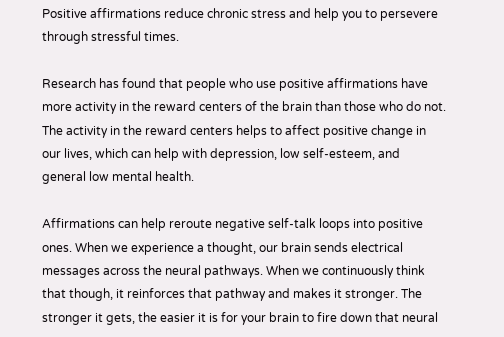Positive affirmations reduce chronic stress and help you to persevere through stressful times.

Research has found that people who use positive affirmations have more activity in the reward centers of the brain than those who do not. The activity in the reward centers helps to affect positive change in our lives, which can help with depression, low self-esteem, and general low mental health.

Affirmations can help reroute negative self-talk loops into positive ones. When we experience a thought, our brain sends electrical messages across the neural pathways. When we continuously think that though, it reinforces that pathway and makes it stronger. The stronger it gets, the easier it is for your brain to fire down that neural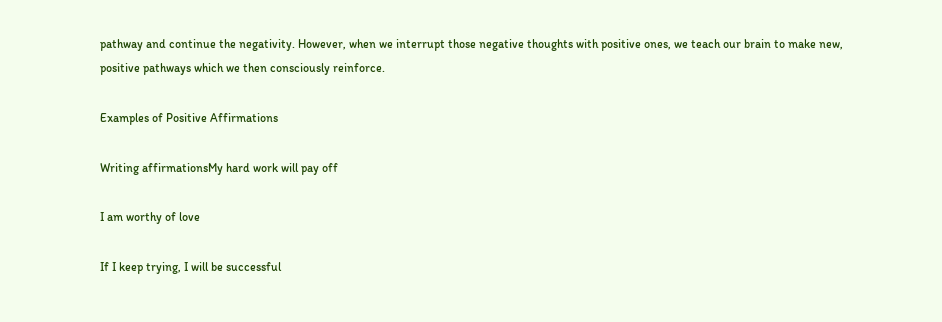pathway and continue the negativity. However, when we interrupt those negative thoughts with positive ones, we teach our brain to make new, positive pathways which we then consciously reinforce.

Examples of Positive Affirmations

Writing affirmationsMy hard work will pay off

I am worthy of love

If I keep trying, I will be successful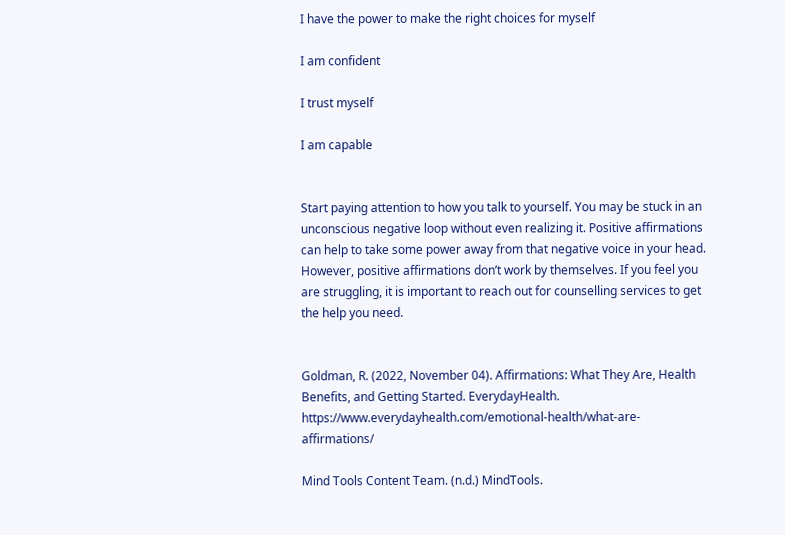I have the power to make the right choices for myself

I am confident

I trust myself

I am capable


Start paying attention to how you talk to yourself. You may be stuck in an unconscious negative loop without even realizing it. Positive affirmations can help to take some power away from that negative voice in your head. However, positive affirmations don’t work by themselves. If you feel you are struggling, it is important to reach out for counselling services to get the help you need.


Goldman, R. (2022, November 04). Affirmations: What They Are, Health Benefits, and Getting Started. EverydayHealth. https://www.everydayhealth.com/emotional-health/what-are-affirmations/

Mind Tools Content Team. (n.d.) MindTools.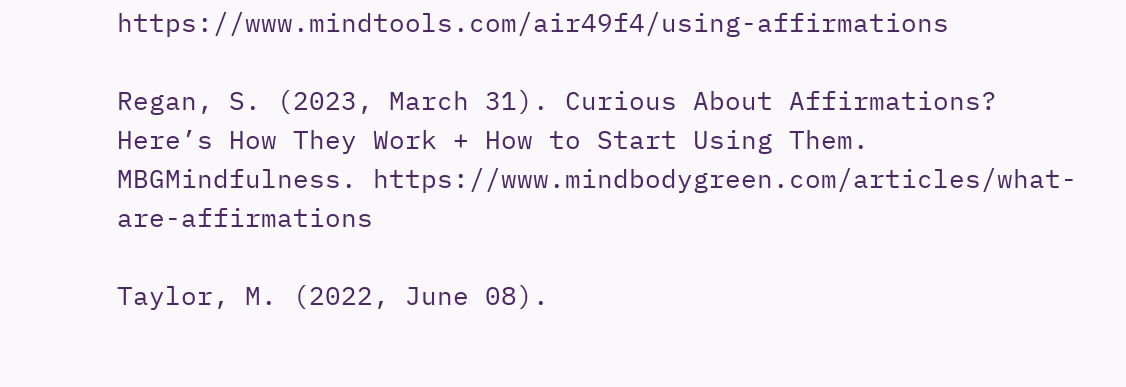https://www.mindtools.com/air49f4/using-affirmations

Regan, S. (2023, March 31). Curious About Affirmations? Here’s How They Work + How to Start Using Them. MBGMindfulness. https://www.mindbodygreen.com/articles/what-are-affirmations

Taylor, M. (2022, June 08).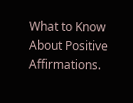What to Know About Positive Affirmations.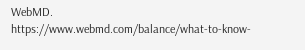WebMD. https://www.webmd.com/balance/what-to-know-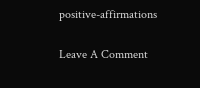positive-affirmations

Leave A Comment